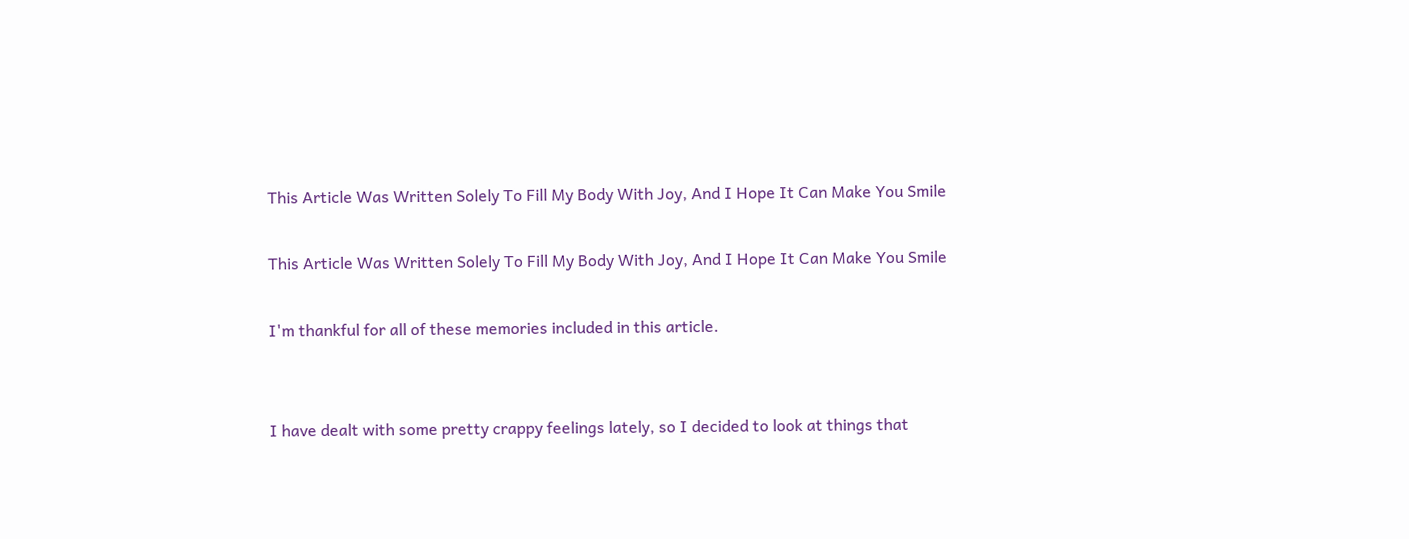This Article Was Written Solely To Fill My Body With Joy, And I Hope It Can Make You Smile

This Article Was Written Solely To Fill My Body With Joy, And I Hope It Can Make You Smile

I'm thankful for all of these memories included in this article.


I have dealt with some pretty crappy feelings lately, so I decided to look at things that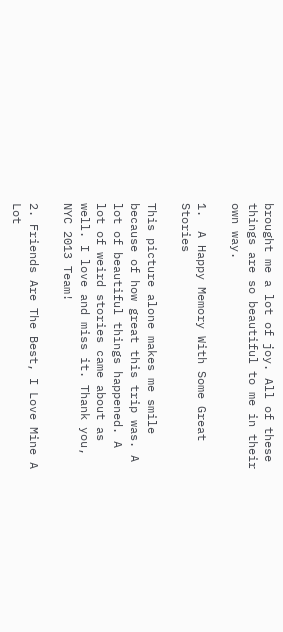brought me a lot of joy. All of these things are so beautiful to me in their own way.

1.  A Happy Memory With Some Great Stories

This picture alone makes me smile because of how great this trip was. A lot of beautiful things happened. A lot of weird stories came about as well. I love and miss it. Thank you, NYC 2013 Team!

2. Friends Are The Best, I Love Mine A Lot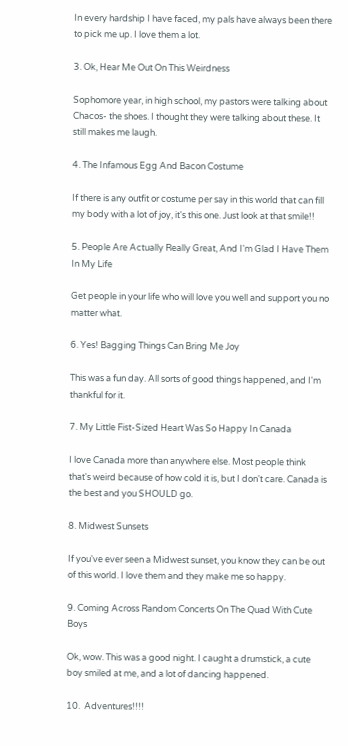In every hardship I have faced, my pals have always been there to pick me up. I love them a lot.

3. Ok, Hear Me Out On This Weirdness

Sophomore year, in high school, my pastors were talking about Chacos- the shoes. I thought they were talking about these. It still makes me laugh.

4. The Infamous Egg And Bacon Costume

If there is any outfit or costume per say in this world that can fill my body with a lot of joy, it's this one. Just look at that smile!!

5. People Are Actually Really Great, And I'm Glad I Have Them In My Life

Get people in your life who will love you well and support you no matter what.

6. Yes! Bagging Things Can Bring Me Joy

This was a fun day. All sorts of good things happened, and I'm thankful for it.

7. My Little Fist-Sized Heart Was So Happy In Canada

I love Canada more than anywhere else. Most people think that's weird because of how cold it is, but I don't care. Canada is the best and you SHOULD go.

8. Midwest Sunsets

If you've ever seen a Midwest sunset, you know they can be out of this world. I love them and they make me so happy.

9. Coming Across Random Concerts On The Quad With Cute Boys

Ok, wow. This was a good night. I caught a drumstick, a cute boy smiled at me, and a lot of dancing happened.

10.  Adventures!!!!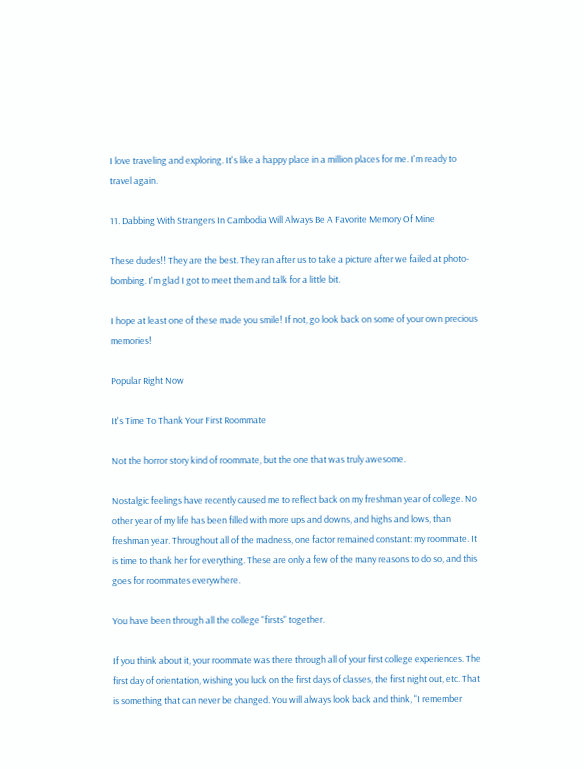I love traveling and exploring. It's like a happy place in a million places for me. I'm ready to travel again.

11. Dabbing With Strangers In Cambodia Will Always Be A Favorite Memory Of Mine

These dudes!! They are the best. They ran after us to take a picture after we failed at photo-bombing. I'm glad I got to meet them and talk for a little bit.

I hope at least one of these made you smile! If not, go look back on some of your own precious memories!

Popular Right Now

It's Time To Thank Your First Roommate

Not the horror story kind of roommate, but the one that was truly awesome.

Nostalgic feelings have recently caused me to reflect back on my freshman year of college. No other year of my life has been filled with more ups and downs, and highs and lows, than freshman year. Throughout all of the madness, one factor remained constant: my roommate. It is time to thank her for everything. These are only a few of the many reasons to do so, and this goes for roommates everywhere.

You have been through all the college "firsts" together.

If you think about it, your roommate was there through all of your first college experiences. The first day of orientation, wishing you luck on the first days of classes, the first night out, etc. That is something that can never be changed. You will always look back and think, "I remember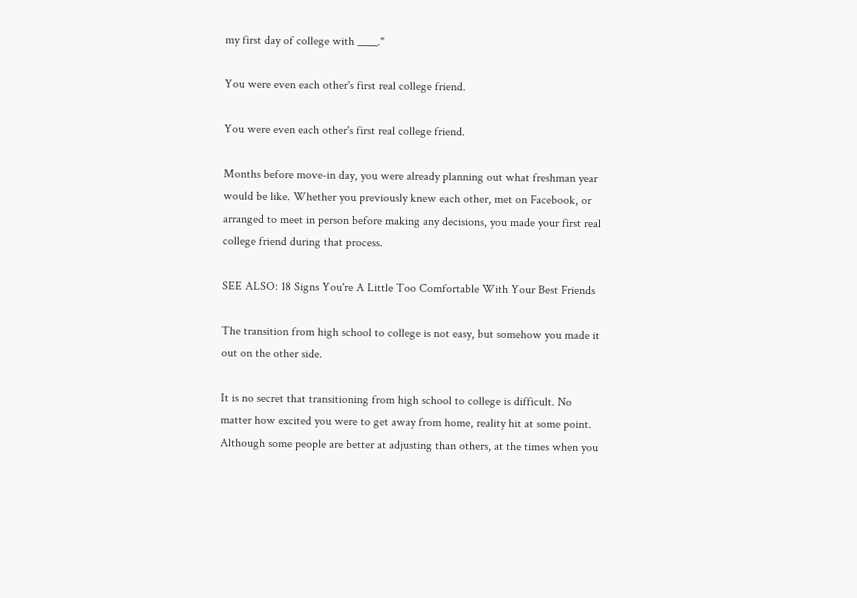my first day of college with ____."

You were even each other's first real college friend.

You were even each other's first real college friend.

Months before move-in day, you were already planning out what freshman year would be like. Whether you previously knew each other, met on Facebook, or arranged to meet in person before making any decisions, you made your first real college friend during that process.

SEE ALSO: 18 Signs You're A Little Too Comfortable With Your Best Friends

The transition from high school to college is not easy, but somehow you made it out on the other side.

It is no secret that transitioning from high school to college is difficult. No matter how excited you were to get away from home, reality hit at some point. Although some people are better at adjusting than others, at the times when you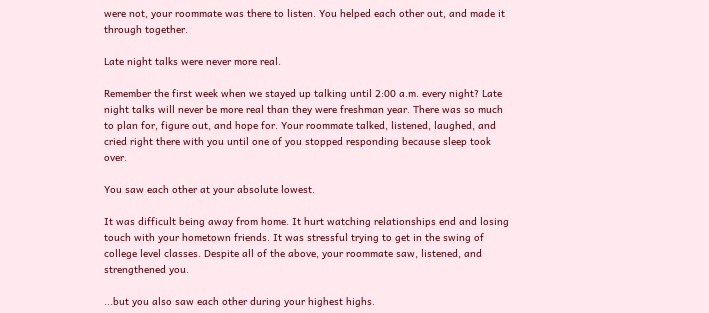were not, your roommate was there to listen. You helped each other out, and made it through together.

Late night talks were never more real.

Remember the first week when we stayed up talking until 2:00 a.m. every night? Late night talks will never be more real than they were freshman year. There was so much to plan for, figure out, and hope for. Your roommate talked, listened, laughed, and cried right there with you until one of you stopped responding because sleep took over.

You saw each other at your absolute lowest.

It was difficult being away from home. It hurt watching relationships end and losing touch with your hometown friends. It was stressful trying to get in the swing of college level classes. Despite all of the above, your roommate saw, listened, and strengthened you.

...but you also saw each other during your highest highs.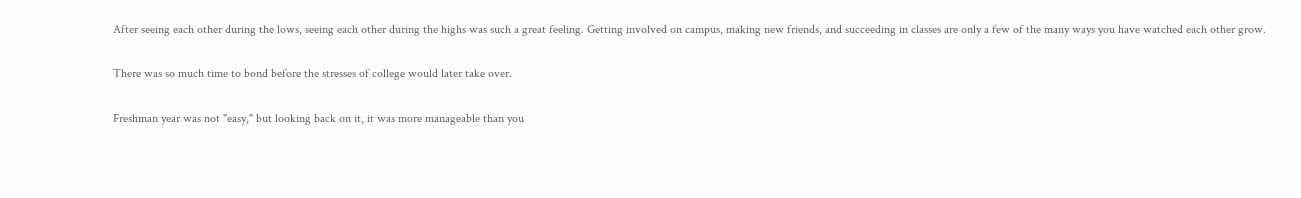After seeing each other during the lows, seeing each other during the highs was such a great feeling. Getting involved on campus, making new friends, and succeeding in classes are only a few of the many ways you have watched each other grow.

There was so much time to bond before the stresses of college would later take over.

Freshman year was not "easy," but looking back on it, it was more manageable than you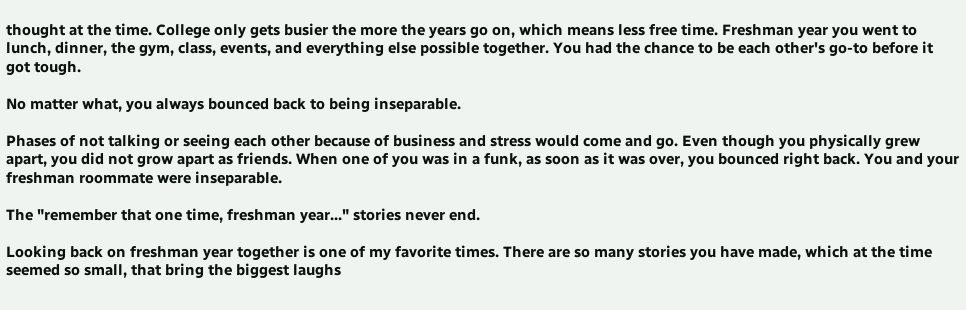thought at the time. College only gets busier the more the years go on, which means less free time. Freshman year you went to lunch, dinner, the gym, class, events, and everything else possible together. You had the chance to be each other's go-to before it got tough.

No matter what, you always bounced back to being inseparable.

Phases of not talking or seeing each other because of business and stress would come and go. Even though you physically grew apart, you did not grow apart as friends. When one of you was in a funk, as soon as it was over, you bounced right back. You and your freshman roommate were inseparable.

The "remember that one time, freshman year..." stories never end.

Looking back on freshman year together is one of my favorite times. There are so many stories you have made, which at the time seemed so small, that bring the biggest laughs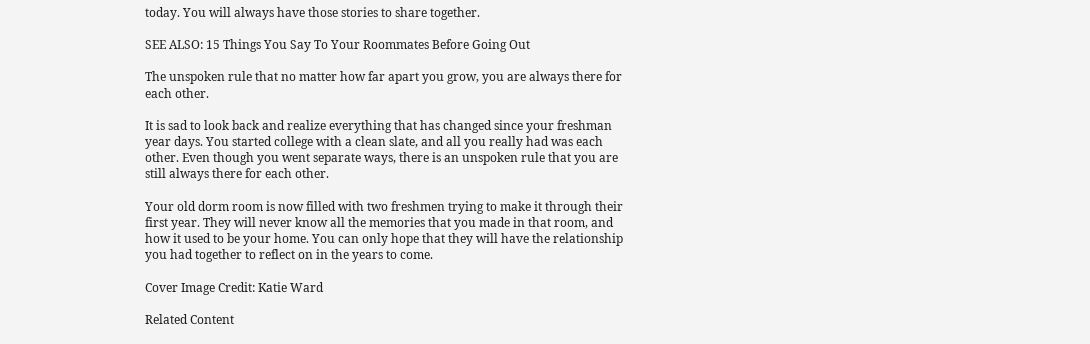today. You will always have those stories to share together.

SEE ALSO: 15 Things You Say To Your Roommates Before Going Out

The unspoken rule that no matter how far apart you grow, you are always there for each other.

It is sad to look back and realize everything that has changed since your freshman year days. You started college with a clean slate, and all you really had was each other. Even though you went separate ways, there is an unspoken rule that you are still always there for each other.

Your old dorm room is now filled with two freshmen trying to make it through their first year. They will never know all the memories that you made in that room, and how it used to be your home. You can only hope that they will have the relationship you had together to reflect on in the years to come.

Cover Image Credit: Katie Ward

Related Content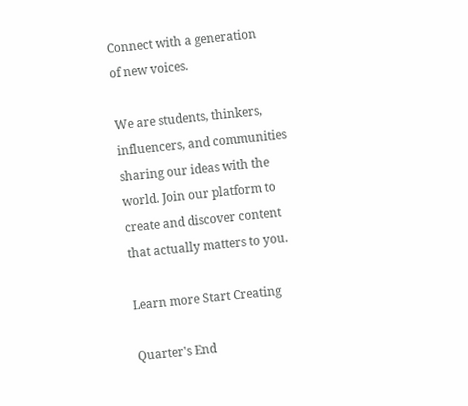Connect with a generation
of new voices.

We are students, thinkers, influencers, and communities sharing our ideas with the world. Join our platform to create and discover content that actually matters to you.

Learn more Start Creating

Quarter's End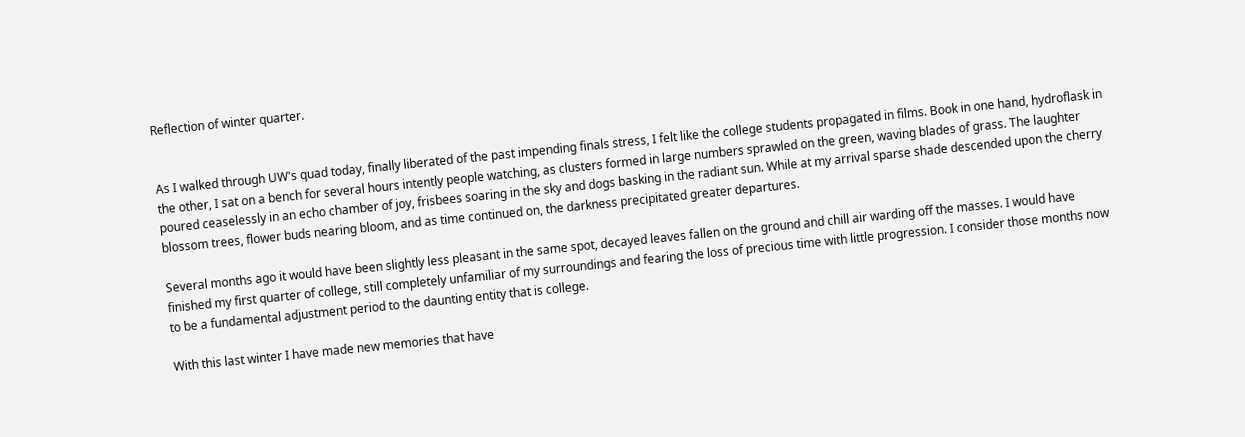Reflection of winter quarter.


As I walked through UW's quad today, finally liberated of the past impending finals stress, I felt like the college students propagated in films. Book in one hand, hydroflask in the other, I sat on a bench for several hours intently people watching, as clusters formed in large numbers sprawled on the green, waving blades of grass. The laughter poured ceaselessly in an echo chamber of joy, frisbees soaring in the sky and dogs basking in the radiant sun. While at my arrival sparse shade descended upon the cherry blossom trees, flower buds nearing bloom, and as time continued on, the darkness precipitated greater departures.

Several months ago it would have been slightly less pleasant in the same spot, decayed leaves fallen on the ground and chill air warding off the masses. I would have finished my first quarter of college, still completely unfamiliar of my surroundings and fearing the loss of precious time with little progression. I consider those months now to be a fundamental adjustment period to the daunting entity that is college.

With this last winter I have made new memories that have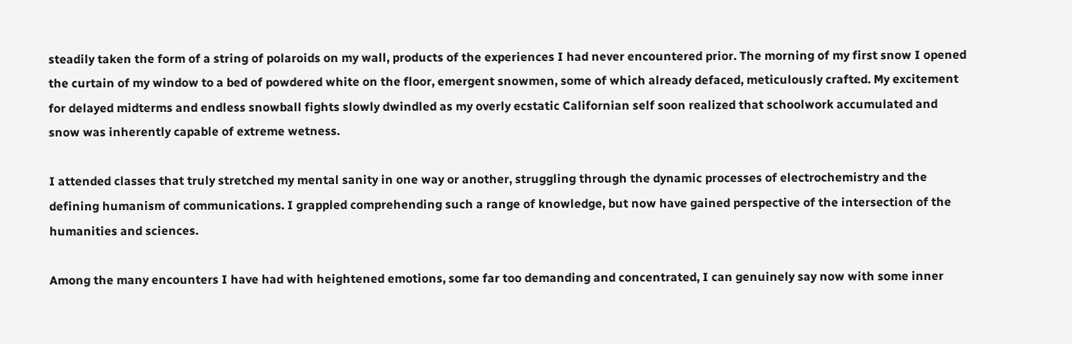steadily taken the form of a string of polaroids on my wall, products of the experiences I had never encountered prior. The morning of my first snow I opened the curtain of my window to a bed of powdered white on the floor, emergent snowmen, some of which already defaced, meticulously crafted. My excitement for delayed midterms and endless snowball fights slowly dwindled as my overly ecstatic Californian self soon realized that schoolwork accumulated and snow was inherently capable of extreme wetness.

I attended classes that truly stretched my mental sanity in one way or another, struggling through the dynamic processes of electrochemistry and the defining humanism of communications. I grappled comprehending such a range of knowledge, but now have gained perspective of the intersection of the humanities and sciences.

Among the many encounters I have had with heightened emotions, some far too demanding and concentrated, I can genuinely say now with some inner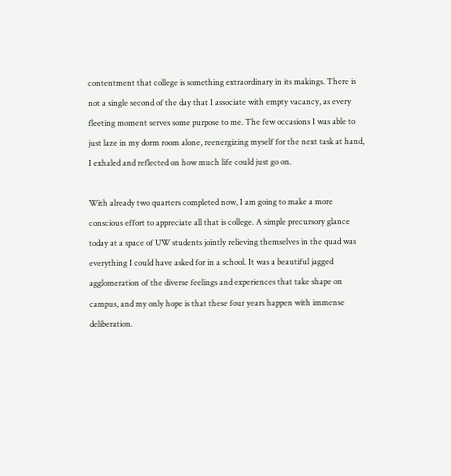contentment that college is something extraordinary in its makings. There is not a single second of the day that I associate with empty vacancy, as every fleeting moment serves some purpose to me. The few occasions I was able to just laze in my dorm room alone, reenergizing myself for the next task at hand, I exhaled and reflected on how much life could just go on.

With already two quarters completed now, I am going to make a more conscious effort to appreciate all that is college. A simple precursory glance today at a space of UW students jointly relieving themselves in the quad was everything I could have asked for in a school. It was a beautiful jagged agglomeration of the diverse feelings and experiences that take shape on campus, and my only hope is that these four years happen with immense deliberation.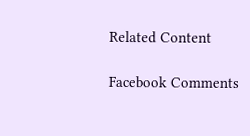Related Content

Facebook Comments